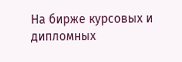На бирже курсовых и дипломных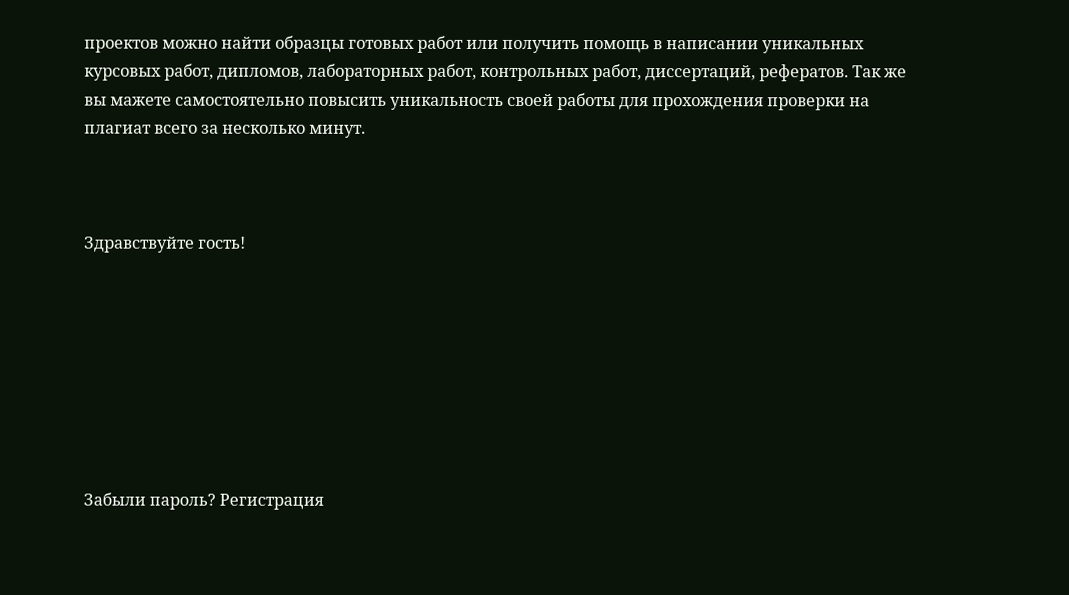проектов можно найти образцы готовых работ или получить помощь в написании уникальных курсовых работ, дипломов, лабораторных работ, контрольных работ, диссертаций, рефератов. Так же вы мажете самостоятельно повысить уникальность своей работы для прохождения проверки на плагиат всего за несколько минут.



Здравствуйте гость!








Забыли пароль? Регистрация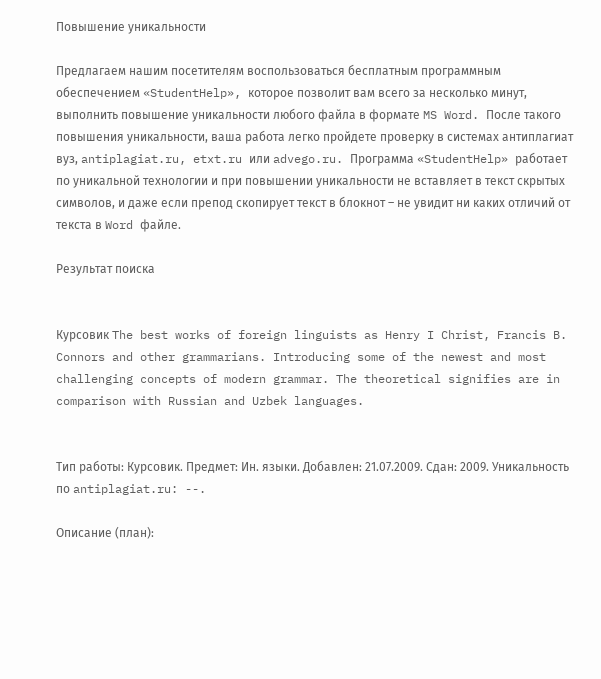Повышение уникальности

Предлагаем нашим посетителям воспользоваться бесплатным программным обеспечением «StudentHelp», которое позволит вам всего за несколько минут, выполнить повышение уникальности любого файла в формате MS Word. После такого повышения уникальности, ваша работа легко пройдете проверку в системах антиплагиат вуз, antiplagiat.ru, etxt.ru или advego.ru. Программа «StudentHelp» работает по уникальной технологии и при повышении уникальности не вставляет в текст скрытых символов, и даже если препод скопирует текст в блокнот – не увидит ни каких отличий от текста в Word файле.

Результат поиска


Курсовик The best works of foreign linguists as Henry I Christ, Francis B. Connors and other grammarians. Introducing some of the newest and most challenging concepts of modern grammar. The theoretical signifies are in comparison with Russian and Uzbek languages.


Тип работы: Курсовик. Предмет: Ин. языки. Добавлен: 21.07.2009. Сдан: 2009. Уникальность по antiplagiat.ru: --.

Описание (план):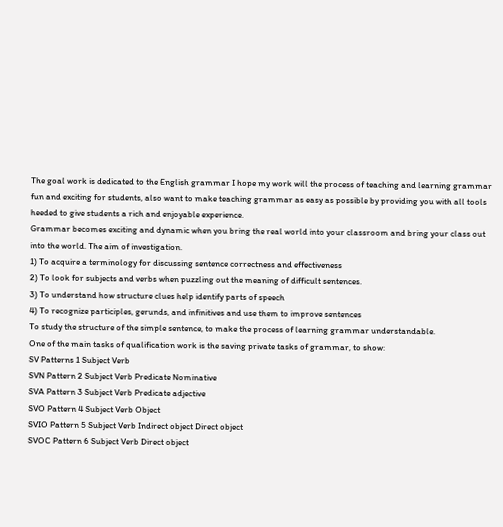The goal work is dedicated to the English grammar I hope my work will the process of teaching and learning grammar fun and exciting for students, also want to make teaching grammar as easy as possible by providing you with all tools heeded to give students a rich and enjoyable experience.
Grammar becomes exciting and dynamic when you bring the real world into your classroom and bring your class out into the world. The aim of investigation.
1) To acquire a terminology for discussing sentence correctness and effectiveness
2) To look for subjects and verbs when puzzling out the meaning of difficult sentences.
3) To understand how structure clues help identify parts of speech
4) To recognize participles, gerunds, and infinitives and use them to improve sentences
To study the structure of the simple sentence, to make the process of learning grammar understandable.
One of the main tasks of qualification work is the saving private tasks of grammar, to show:
SV Patterns 1 Subject Verb
SVN Pattern 2 Subject Verb Predicate Nominative
SVA Pattern 3 Subject Verb Predicate adjective
SVO Pattern 4 Subject Verb Object
SVIO Pattern 5 Subject Verb Indirect object Direct object
SVOC Pattern 6 Subject Verb Direct object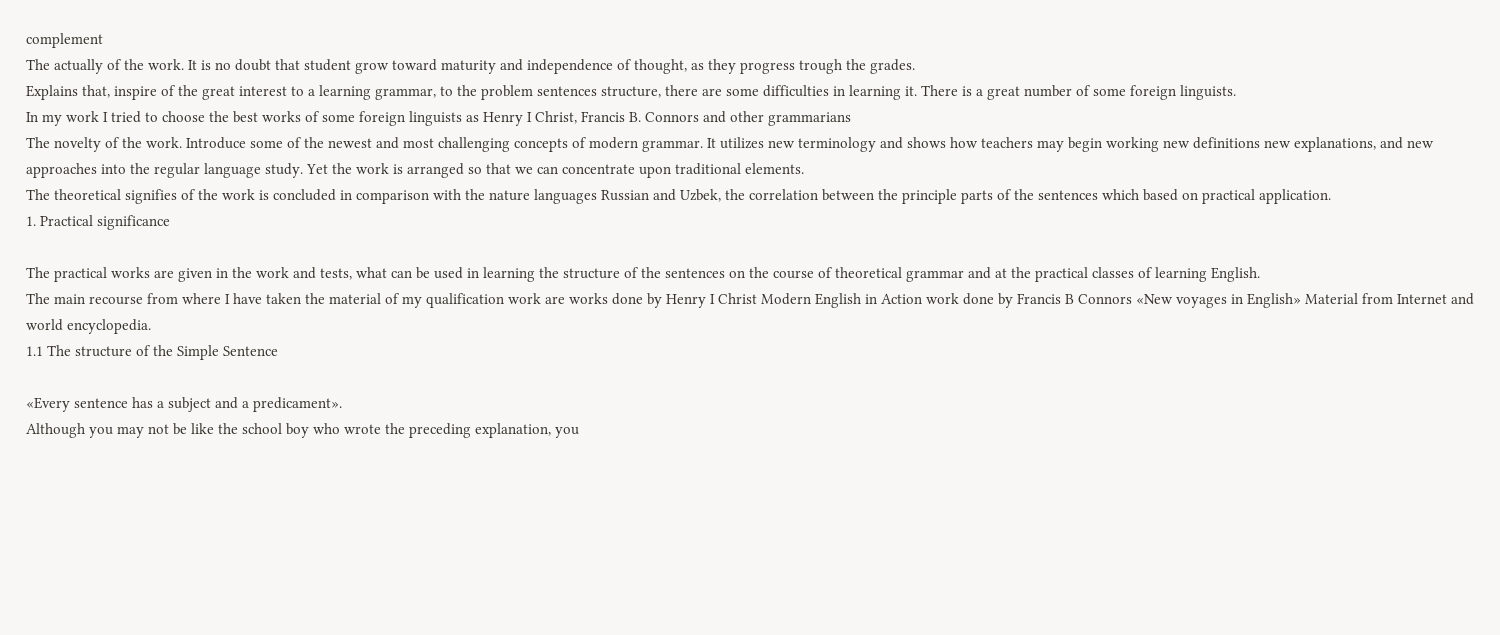complement
The actually of the work. It is no doubt that student grow toward maturity and independence of thought, as they progress trough the grades.
Explains that, inspire of the great interest to a learning grammar, to the problem sentences structure, there are some difficulties in learning it. There is a great number of some foreign linguists.
In my work I tried to choose the best works of some foreign linguists as Henry I Christ, Francis B. Connors and other grammarians
The novelty of the work. Introduce some of the newest and most challenging concepts of modern grammar. It utilizes new terminology and shows how teachers may begin working new definitions new explanations, and new approaches into the regular language study. Yet the work is arranged so that we can concentrate upon traditional elements.
The theoretical signifies of the work is concluded in comparison with the nature languages Russian and Uzbek, the correlation between the principle parts of the sentences which based on practical application.
1. Practical significance

The practical works are given in the work and tests, what can be used in learning the structure of the sentences on the course of theoretical grammar and at the practical classes of learning English.
The main recourse from where I have taken the material of my qualification work are works done by Henry I Christ Modern English in Action work done by Francis B Connors «New voyages in English» Material from Internet and world encyclopedia.
1.1 The structure of the Simple Sentence

«Every sentence has a subject and a predicament».
Although you may not be like the school boy who wrote the preceding explanation, you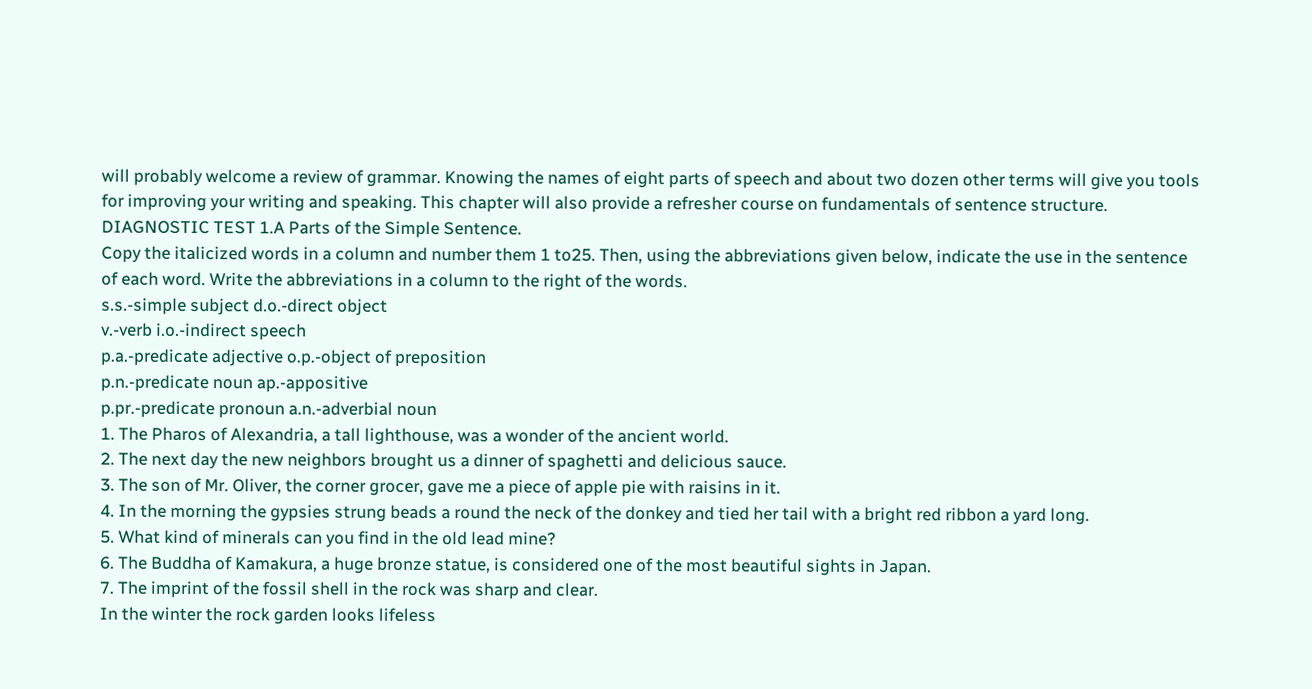will probably welcome a review of grammar. Knowing the names of eight parts of speech and about two dozen other terms will give you tools for improving your writing and speaking. This chapter will also provide a refresher course on fundamentals of sentence structure.
DIAGNOSTIC TEST 1.A Parts of the Simple Sentence.
Copy the italicized words in a column and number them 1 to25. Then, using the abbreviations given below, indicate the use in the sentence of each word. Write the abbreviations in a column to the right of the words.
s.s.-simple subject d.o.-direct object
v.-verb i.o.-indirect speech
p.a.-predicate adjective o.p.-object of preposition
p.n.-predicate noun ap.-appositive
p.pr.-predicate pronoun a.n.-adverbial noun
1. The Pharos of Alexandria, a tall lighthouse, was a wonder of the ancient world.
2. The next day the new neighbors brought us a dinner of spaghetti and delicious sauce.
3. The son of Mr. Oliver, the corner grocer, gave me a piece of apple pie with raisins in it.
4. In the morning the gypsies strung beads a round the neck of the donkey and tied her tail with a bright red ribbon a yard long.
5. What kind of minerals can you find in the old lead mine?
6. The Buddha of Kamakura, a huge bronze statue, is considered one of the most beautiful sights in Japan.
7. The imprint of the fossil shell in the rock was sharp and clear.
In the winter the rock garden looks lifeless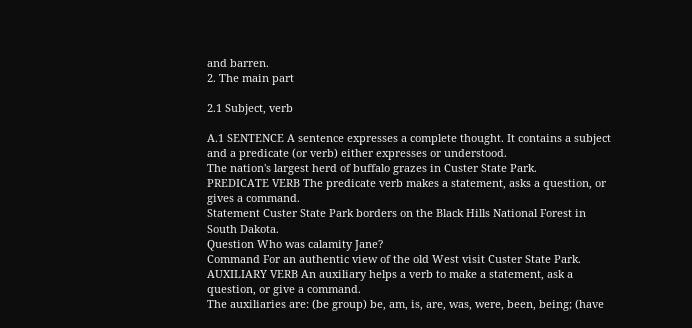and barren.
2. The main part

2.1 Subject, verb

A.1 SENTENCE A sentence expresses a complete thought. It contains a subject and a predicate (or verb) either expresses or understood.
The nation's largest herd of buffalo grazes in Custer State Park.
PREDICATE VERB The predicate verb makes a statement, asks a question, or gives a command.
Statement Custer State Park borders on the Black Hills National Forest in South Dakota.
Question Who was calamity Jane?
Command For an authentic view of the old West visit Custer State Park.
AUXILIARY VERB An auxiliary helps a verb to make a statement, ask a question, or give a command.
The auxiliaries are: (be group) be, am, is, are, was, were, been, being; (have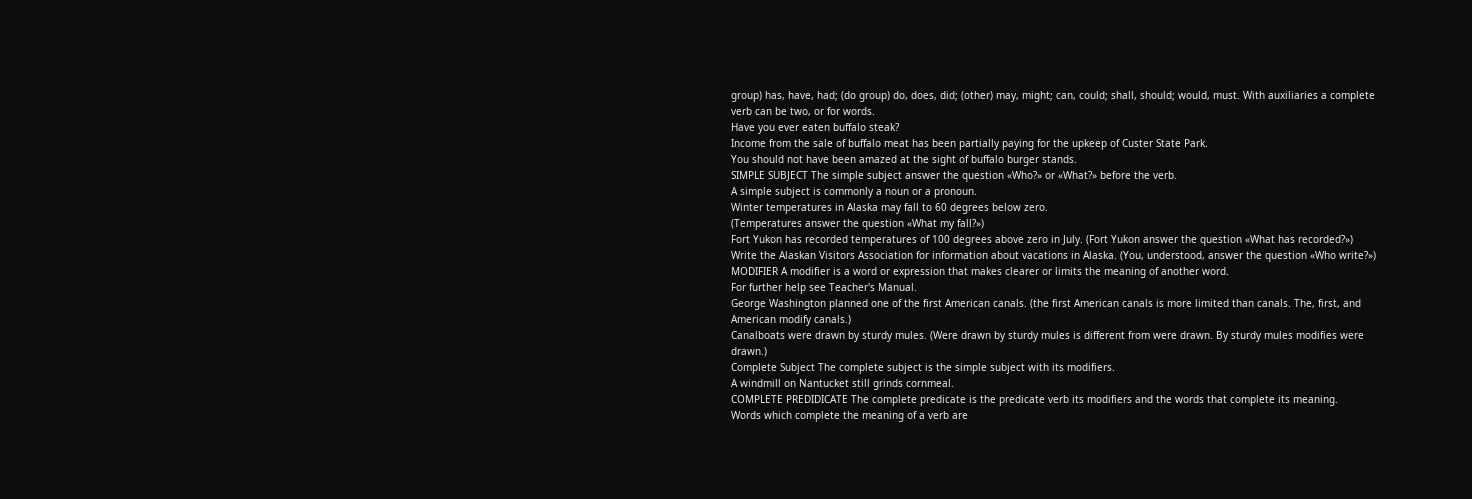group) has, have, had; (do group) do, does, did; (other) may, might; can, could; shall, should; would, must. With auxiliaries a complete verb can be two, or for words.
Have you ever eaten buffalo steak?
Income from the sale of buffalo meat has been partially paying for the upkeep of Custer State Park.
You should not have been amazed at the sight of buffalo burger stands.
SIMPLE SUBJECT The simple subject answer the question «Who?» or «What?» before the verb.
A simple subject is commonly a noun or a pronoun.
Winter temperatures in Alaska may fall to 60 degrees below zero.
(Temperatures answer the question «What my fall?»)
Fort Yukon has recorded temperatures of 100 degrees above zero in July. (Fort Yukon answer the question «What has recorded?»)
Write the Alaskan Visitors Association for information about vacations in Alaska. (You, understood, answer the question «Who write?»)
MODIFIER A modifier is a word or expression that makes clearer or limits the meaning of another word.
For further help see Teacher's Manual.
George Washington planned one of the first American canals. (the first American canals is more limited than canals. The, first, and American modify canals.)
Canalboats were drawn by sturdy mules. (Were drawn by sturdy mules is different from were drawn. By sturdy mules modifies were drawn.)
Complete Subject The complete subject is the simple subject with its modifiers.
A windmill on Nantucket still grinds cornmeal.
COMPLETE PREDIDICATE The complete predicate is the predicate verb its modifiers and the words that complete its meaning.
Words which complete the meaning of a verb are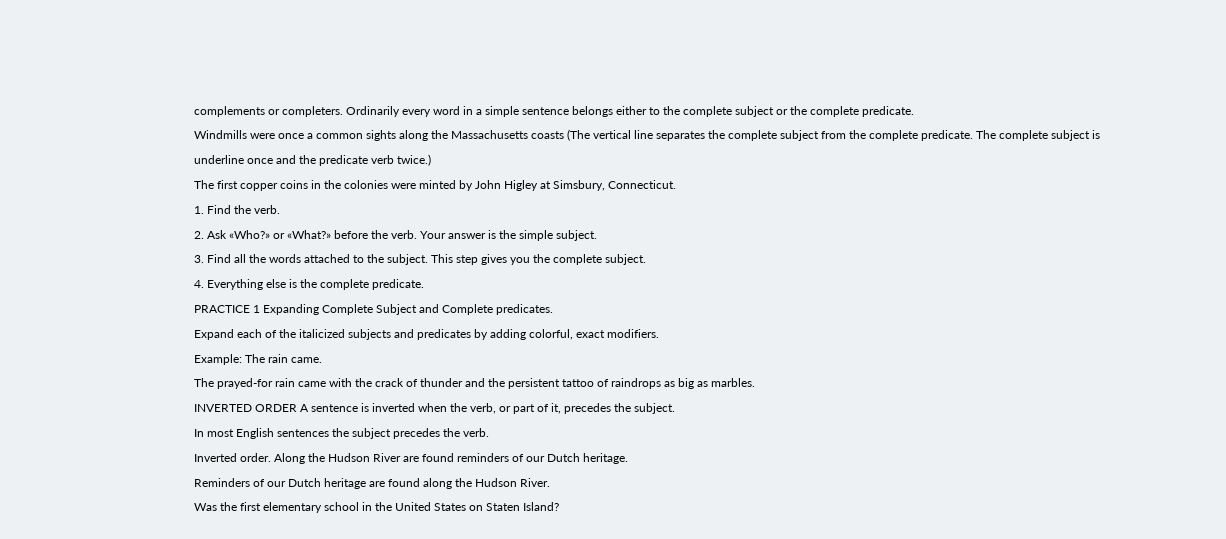complements or completers. Ordinarily every word in a simple sentence belongs either to the complete subject or the complete predicate.
Windmills were once a common sights along the Massachusetts coasts (The vertical line separates the complete subject from the complete predicate. The complete subject is underline once and the predicate verb twice.)
The first copper coins in the colonies were minted by John Higley at Simsbury, Connecticut.
1. Find the verb.
2. Ask «Who?» or «What?» before the verb. Your answer is the simple subject.
3. Find all the words attached to the subject. This step gives you the complete subject.
4. Everything else is the complete predicate.
PRACTICE 1 Expanding Complete Subject and Complete predicates.
Expand each of the italicized subjects and predicates by adding colorful, exact modifiers.
Example: The rain came.
The prayed-for rain came with the crack of thunder and the persistent tattoo of raindrops as big as marbles.
INVERTED ORDER A sentence is inverted when the verb, or part of it, precedes the subject.
In most English sentences the subject precedes the verb.
Inverted order. Along the Hudson River are found reminders of our Dutch heritage.
Reminders of our Dutch heritage are found along the Hudson River.
Was the first elementary school in the United States on Staten Island?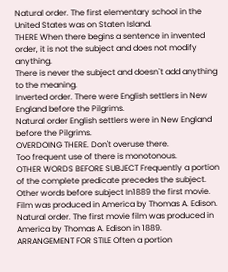Natural order. The first elementary school in the United States was on Staten Island.
THERE When there begins a sentence in invented order, it is not the subject and does not modify anything.
There is never the subject and doesn`t add anything to the meaning.
Inverted order. There were English settlers in New England before the Pilgrims.
Natural order English settlers were in New England before the Pilgrims.
OVERDOING THERE. Don't overuse there.
Too frequent use of there is monotonous.
OTHER WORDS BEFORE SUBJECT Frequently a portion of the complete predicate precedes the subject. Other words before subject In1889 the first movie. Film was produced in America by Thomas A. Edison.
Natural order. The first movie film was produced in America by Thomas A. Edison in 1889.
ARRANGEMENT FOR STILE Often a portion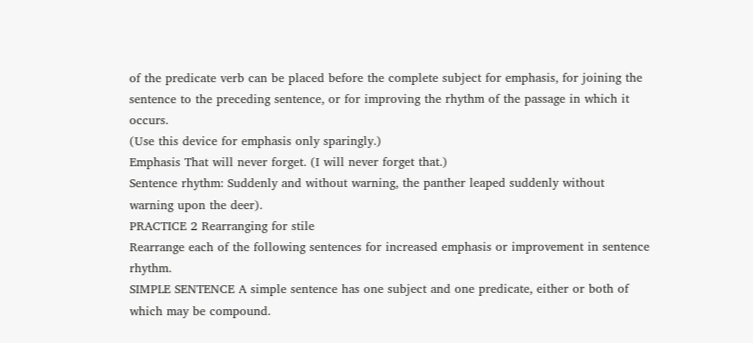of the predicate verb can be placed before the complete subject for emphasis, for joining the sentence to the preceding sentence, or for improving the rhythm of the passage in which it occurs.
(Use this device for emphasis only sparingly.)
Emphasis That will never forget. (I will never forget that.)
Sentence rhythm: Suddenly and without warning, the panther leaped suddenly without warning upon the deer).
PRACTICE 2 Rearranging for stile
Rearrange each of the following sentences for increased emphasis or improvement in sentence rhythm.
SIMPLE SENTENCE A simple sentence has one subject and one predicate, either or both of which may be compound.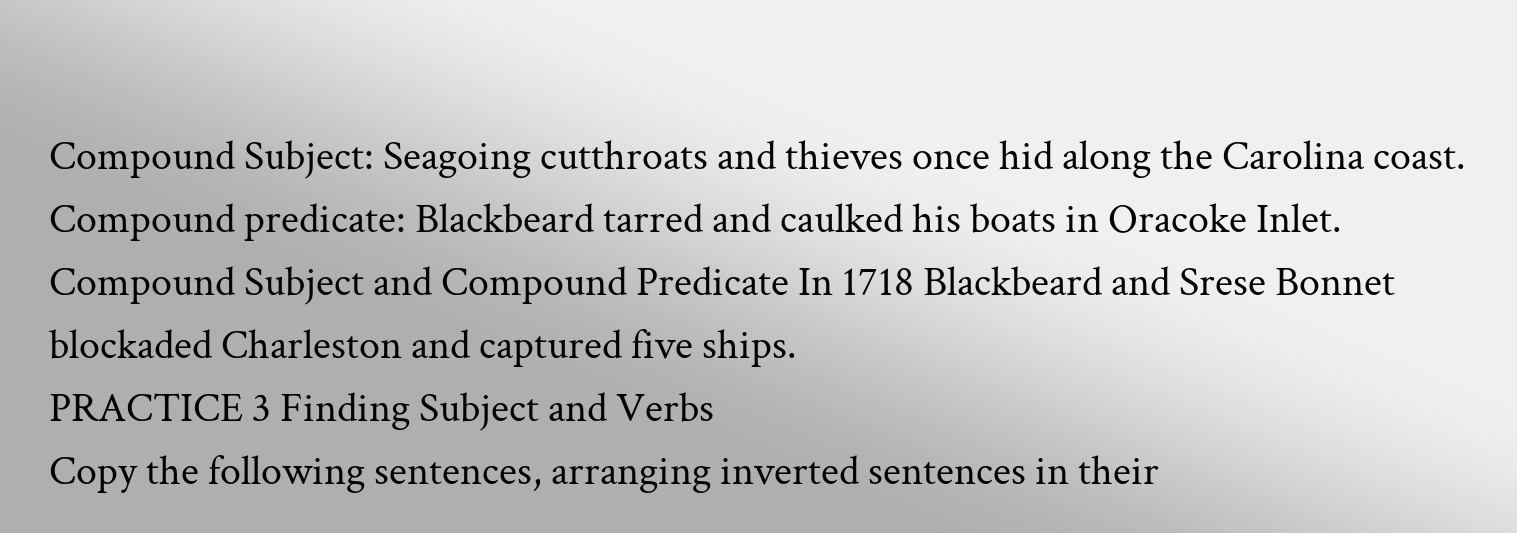Compound Subject: Seagoing cutthroats and thieves once hid along the Carolina coast.
Compound predicate: Blackbeard tarred and caulked his boats in Oracoke Inlet.
Compound Subject and Compound Predicate In 1718 Blackbeard and Srese Bonnet blockaded Charleston and captured five ships.
PRACTICE 3 Finding Subject and Verbs
Copy the following sentences, arranging inverted sentences in their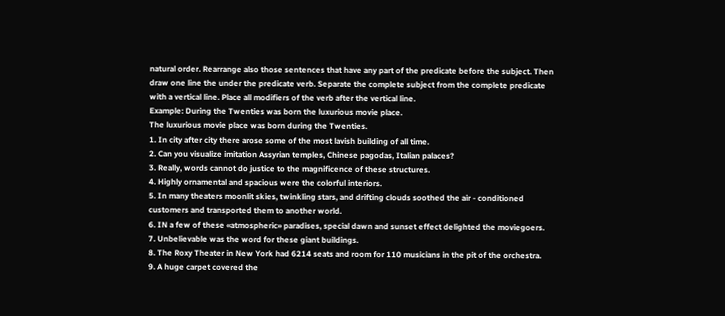natural order. Rearrange also those sentences that have any part of the predicate before the subject. Then draw one line the under the predicate verb. Separate the complete subject from the complete predicate with a vertical line. Place all modifiers of the verb after the vertical line.
Example: During the Twenties was born the luxurious movie place.
The luxurious movie place was born during the Twenties.
1. In city after city there arose some of the most lavish building of all time.
2. Can you visualize imitation Assyrian temples, Chinese pagodas, Italian palaces?
3. Really, words cannot do justice to the magnificence of these structures.
4. Highly ornamental and spacious were the colorful interiors.
5. In many theaters moonlit skies, twinkling stars, and drifting clouds soothed the air - conditioned customers and transported them to another world.
6. IN a few of these «atmospheric» paradises, special dawn and sunset effect delighted the moviegoers.
7. Unbelievable was the word for these giant buildings.
8. The Roxy Theater in New York had 6214 seats and room for 110 musicians in the pit of the orchestra.
9. A huge carpet covered the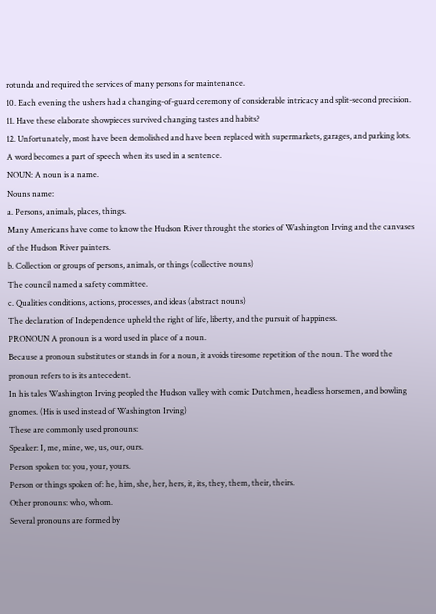rotunda and required the services of many persons for maintenance.
10. Each evening the ushers had a changing-of-guard ceremony of considerable intricacy and split-second precision.
11. Have these elaborate showpieces survived changing tastes and habits?
12. Unfortunately, most have been demolished and have been replaced with supermarkets, garages, and parking lots.
A word becomes a part of speech when its used in a sentence.
NOUN: A noun is a name.
Nouns name:
a. Persons, animals, places, things.
Many Americans have come to know the Hudson River throught the stories of Washington Irving and the canvases of the Hudson River painters.
b. Collection or groups of persons, animals, or things (collective nouns)
The council named a safety committee.
c. Qualities conditions, actions, processes, and ideas (abstract nouns)
The declaration of Independence upheld the right of life, liberty, and the pursuit of happiness.
PRONOUN A pronoun is a word used in place of a noun.
Because a pronoun substitutes or stands in for a noun, it avoids tiresome repetition of the noun. The word the pronoun refers to is its antecedent.
In his tales Washington Irving peopled the Hudson valley with comic Dutchmen, headless horsemen, and bowling gnomes. (His is used instead of Washington Irving)
These are commonly used pronouns:
Speaker: I, me, mine, we, us, our, ours.
Person spoken to: you, your, yours.
Person or things spoken of: he, him, she, her, hers, it, its, they, them, their, theirs.
Other pronouns: who, whom.
Several pronouns are formed by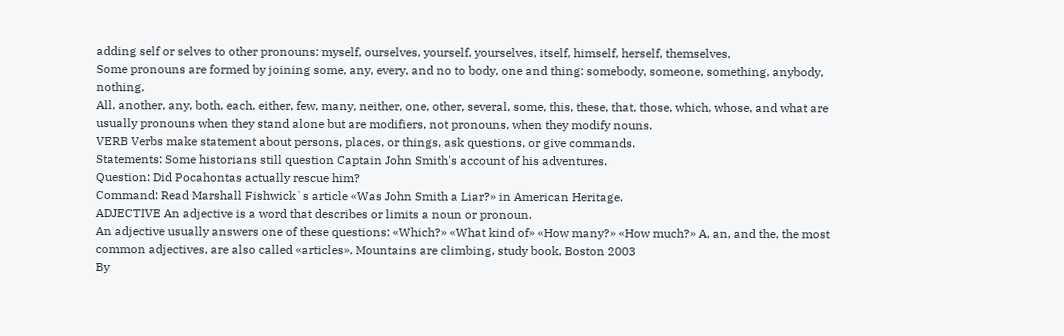adding self or selves to other pronouns: myself, ourselves, yourself, yourselves, itself, himself, herself, themselves,
Some pronouns are formed by joining some, any, every, and no to body, one and thing: somebody, someone, something, anybody, nothing.
All, another, any, both, each, either, few, many, neither, one, other, several, some, this, these, that, those, which, whose, and what are usually pronouns when they stand alone but are modifiers, not pronouns, when they modify nouns.
VERB Verbs make statement about persons, places, or things, ask questions, or give commands.
Statements: Some historians still question Captain John Smith's account of his adventures.
Question: Did Pocahontas actually rescue him?
Command: Read Marshall Fishwick`s article «Was John Smith a Liar?» in American Heritage.
ADJECTIVE An adjective is a word that describes or limits a noun or pronoun.
An adjective usually answers one of these questions: «Which?» «What kind of» «How many?» «How much?» A, an, and the, the most common adjectives, are also called «articles». Mountains are climbing, study book, Boston 2003
By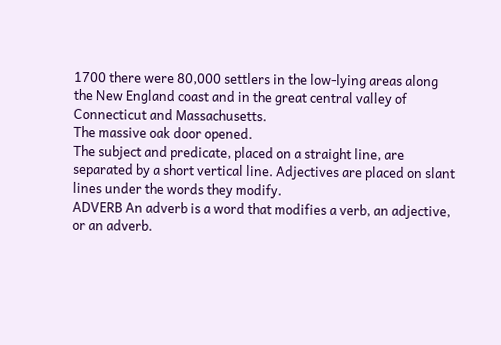1700 there were 80,000 settlers in the low-lying areas along the New England coast and in the great central valley of Connecticut and Massachusetts.
The massive oak door opened.
The subject and predicate, placed on a straight line, are separated by a short vertical line. Adjectives are placed on slant lines under the words they modify.
ADVERB An adverb is a word that modifies a verb, an adjective, or an adverb.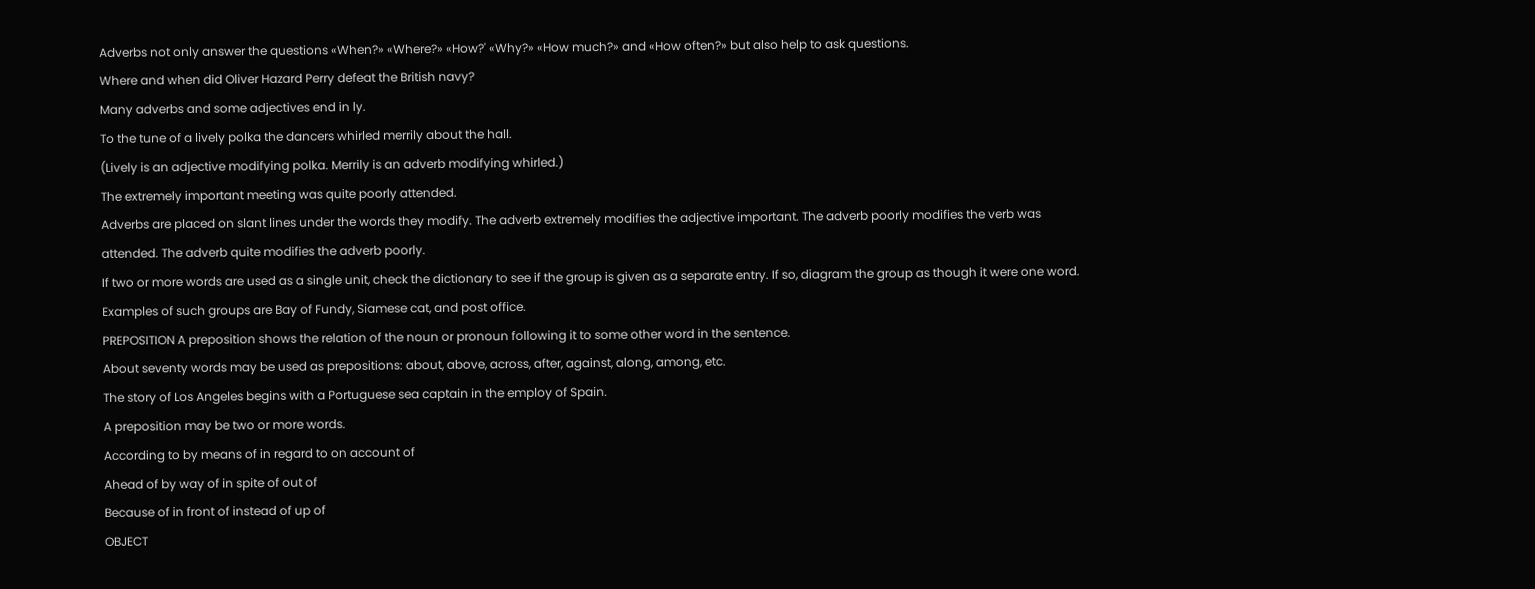Adverbs not only answer the questions «When?» «Where?» «How?' «Why?» «How much?» and «How often?» but also help to ask questions.
Where and when did Oliver Hazard Perry defeat the British navy?
Many adverbs and some adjectives end in ly.
To the tune of a lively polka the dancers whirled merrily about the hall.
(Lively is an adjective modifying polka. Merrily is an adverb modifying whirled.)
The extremely important meeting was quite poorly attended.
Adverbs are placed on slant lines under the words they modify. The adverb extremely modifies the adjective important. The adverb poorly modifies the verb was attended. The adverb quite modifies the adverb poorly.
If two or more words are used as a single unit, check the dictionary to see if the group is given as a separate entry. If so, diagram the group as though it were one word. Examples of such groups are Bay of Fundy, Siamese cat, and post office.
PREPOSITION A preposition shows the relation of the noun or pronoun following it to some other word in the sentence.
About seventy words may be used as prepositions: about, above, across, after, against, along, among, etc.
The story of Los Angeles begins with a Portuguese sea captain in the employ of Spain.
A preposition may be two or more words.
According to by means of in regard to on account of
Ahead of by way of in spite of out of
Because of in front of instead of up of
OBJECT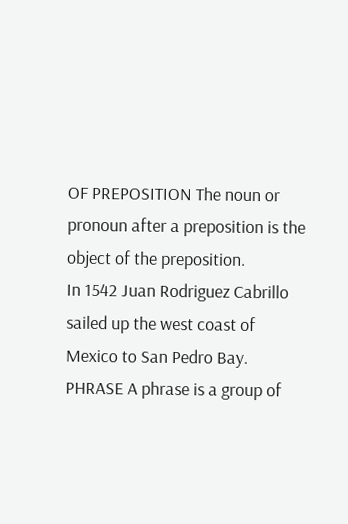OF PREPOSITION The noun or pronoun after a preposition is the object of the preposition.
In 1542 Juan Rodriguez Cabrillo sailed up the west coast of Mexico to San Pedro Bay.
PHRASE A phrase is a group of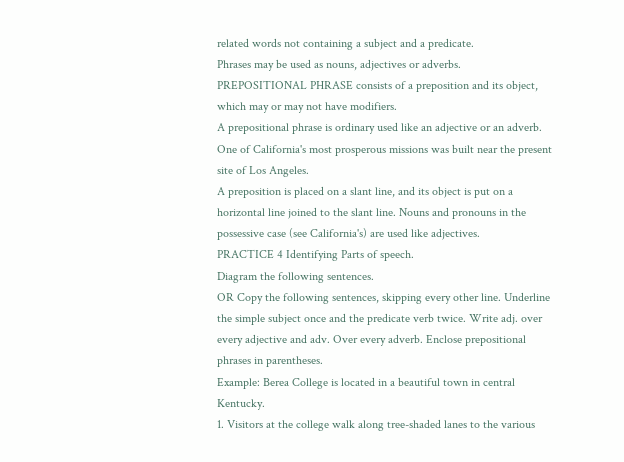related words not containing a subject and a predicate.
Phrases may be used as nouns, adjectives or adverbs.
PREPOSITIONAL PHRASE consists of a preposition and its object, which may or may not have modifiers.
A prepositional phrase is ordinary used like an adjective or an adverb.
One of California's most prosperous missions was built near the present site of Los Angeles.
A preposition is placed on a slant line, and its object is put on a horizontal line joined to the slant line. Nouns and pronouns in the possessive case (see California's) are used like adjectives.
PRACTICE 4 Identifying Parts of speech.
Diagram the following sentences.
OR Copy the following sentences, skipping every other line. Underline the simple subject once and the predicate verb twice. Write adj. over every adjective and adv. Over every adverb. Enclose prepositional phrases in parentheses.
Example: Berea College is located in a beautiful town in central Kentucky.
1. Visitors at the college walk along tree-shaded lanes to the various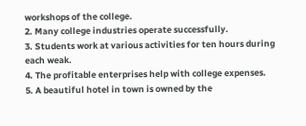workshops of the college.
2. Many college industries operate successfully.
3. Students work at various activities for ten hours during each weak.
4. The profitable enterprises help with college expenses.
5. A beautiful hotel in town is owned by the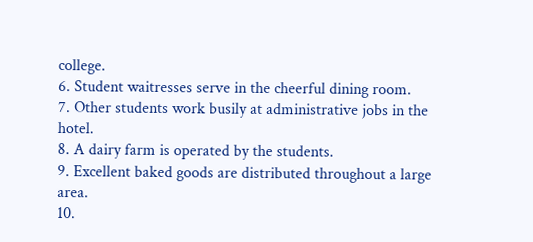college.
6. Student waitresses serve in the cheerful dining room.
7. Other students work busily at administrative jobs in the hotel.
8. A dairy farm is operated by the students.
9. Excellent baked goods are distributed throughout a large area.
10.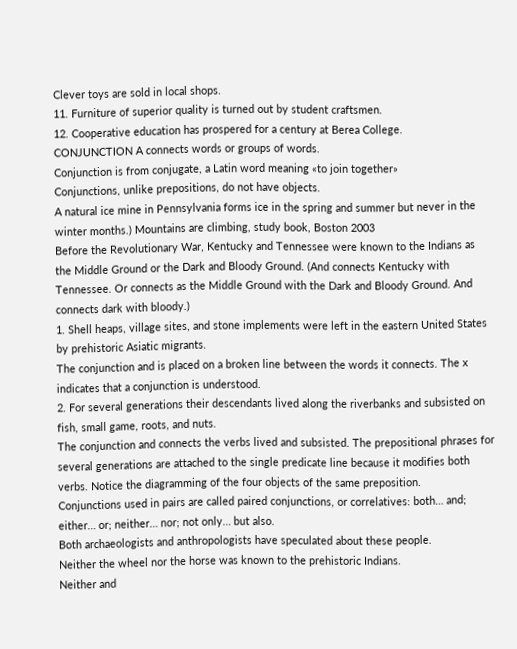Clever toys are sold in local shops.
11. Furniture of superior quality is turned out by student craftsmen.
12. Cooperative education has prospered for a century at Berea College.
CONJUNCTION A connects words or groups of words.
Conjunction is from conjugate, a Latin word meaning «to join together»
Conjunctions, unlike prepositions, do not have objects.
A natural ice mine in Pennsylvania forms ice in the spring and summer but never in the winter months.) Mountains are climbing, study book, Boston 2003
Before the Revolutionary War, Kentucky and Tennessee were known to the Indians as the Middle Ground or the Dark and Bloody Ground. (And connects Kentucky with Tennessee. Or connects as the Middle Ground with the Dark and Bloody Ground. And connects dark with bloody.)
1. Shell heaps, village sites, and stone implements were left in the eastern United States by prehistoric Asiatic migrants.
The conjunction and is placed on a broken line between the words it connects. The x indicates that a conjunction is understood.
2. For several generations their descendants lived along the riverbanks and subsisted on fish, small game, roots, and nuts.
The conjunction and connects the verbs lived and subsisted. The prepositional phrases for several generations are attached to the single predicate line because it modifies both verbs. Notice the diagramming of the four objects of the same preposition.
Conjunctions used in pairs are called paired conjunctions, or correlatives: both… and; either… or; neither… nor; not only… but also.
Both archaeologists and anthropologists have speculated about these people.
Neither the wheel nor the horse was known to the prehistoric Indians.
Neither and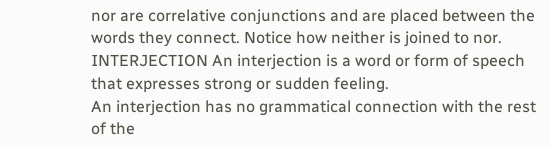nor are correlative conjunctions and are placed between the words they connect. Notice how neither is joined to nor.
INTERJECTION An interjection is a word or form of speech that expresses strong or sudden feeling.
An interjection has no grammatical connection with the rest of the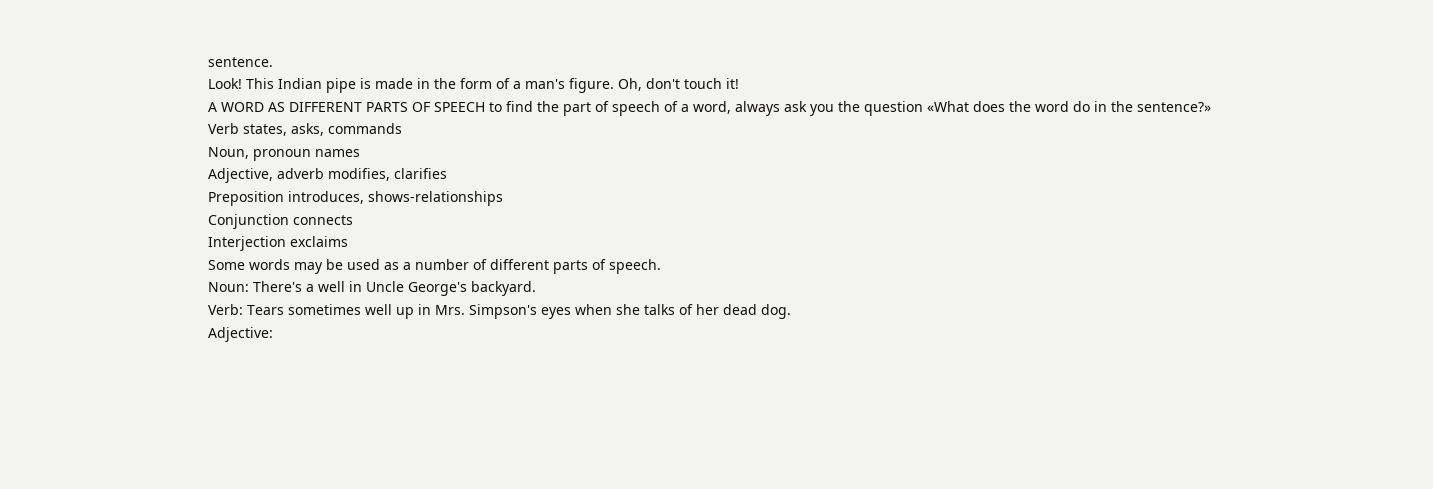sentence.
Look! This Indian pipe is made in the form of a man's figure. Oh, don't touch it!
A WORD AS DIFFERENT PARTS OF SPEECH to find the part of speech of a word, always ask you the question «What does the word do in the sentence?»
Verb states, asks, commands
Noun, pronoun names
Adjective, adverb modifies, clarifies
Preposition introduces, shows-relationships
Conjunction connects
Interjection exclaims
Some words may be used as a number of different parts of speech.
Noun: There's a well in Uncle George's backyard.
Verb: Tears sometimes well up in Mrs. Simpson's eyes when she talks of her dead dog.
Adjective: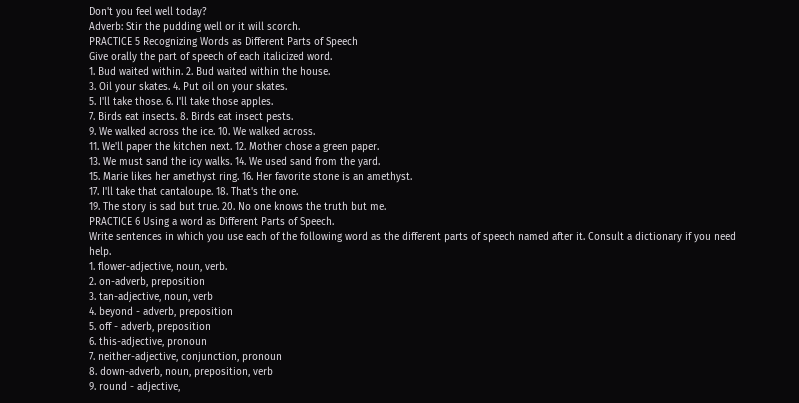Don't you feel well today?
Adverb: Stir the pudding well or it will scorch.
PRACTICE 5 Recognizing Words as Different Parts of Speech
Give orally the part of speech of each italicized word.
1. Bud waited within. 2. Bud waited within the house.
3. Oil your skates. 4. Put oil on your skates.
5. I'll take those. 6. I'll take those apples.
7. Birds eat insects. 8. Birds eat insect pests.
9. We walked across the ice. 10. We walked across.
11. We'll paper the kitchen next. 12. Mother chose a green paper.
13. We must sand the icy walks. 14. We used sand from the yard.
15. Marie likes her amethyst ring. 16. Her favorite stone is an amethyst.
17. I'll take that cantaloupe. 18. That's the one.
19. The story is sad but true. 20. No one knows the truth but me.
PRACTICE 6 Using a word as Different Parts of Speech.
Write sentences in which you use each of the following word as the different parts of speech named after it. Consult a dictionary if you need help.
1. flower-adjective, noun, verb.
2. on-adverb, preposition
3. tan-adjective, noun, verb
4. beyond - adverb, preposition
5. off - adverb, preposition
6. this-adjective, pronoun
7. neither-adjective, conjunction, pronoun
8. down-adverb, noun, preposition, verb
9. round - adjective,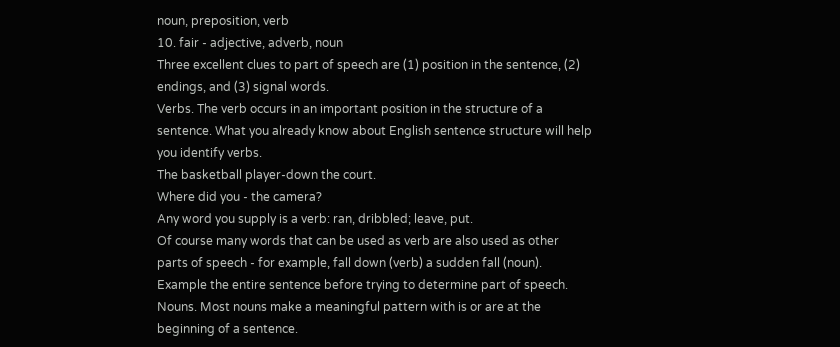noun, preposition, verb
10. fair - adjective, adverb, noun
Three excellent clues to part of speech are (1) position in the sentence, (2) endings, and (3) signal words.
Verbs. The verb occurs in an important position in the structure of a sentence. What you already know about English sentence structure will help you identify verbs.
The basketball player-down the court.
Where did you - the camera?
Any word you supply is a verb: ran, dribbled; leave, put.
Of course many words that can be used as verb are also used as other parts of speech - for example, fall down (verb) a sudden fall (noun). Example the entire sentence before trying to determine part of speech.
Nouns. Most nouns make a meaningful pattern with is or are at the beginning of a sentence.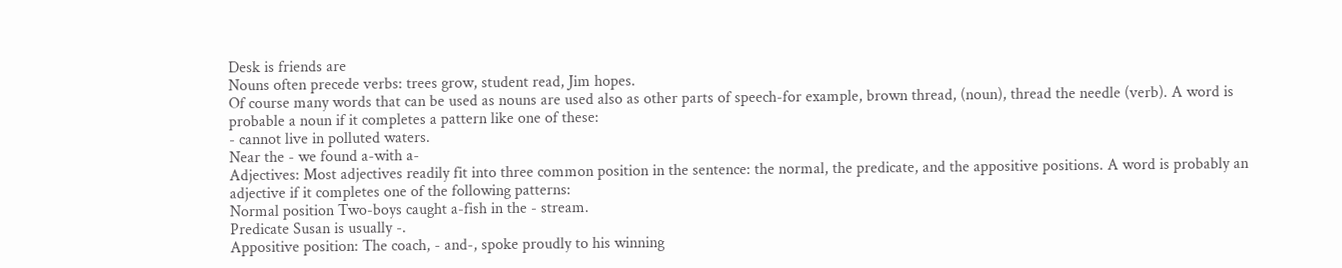Desk is friends are
Nouns often precede verbs: trees grow, student read, Jim hopes.
Of course many words that can be used as nouns are used also as other parts of speech-for example, brown thread, (noun), thread the needle (verb). A word is probable a noun if it completes a pattern like one of these:
- cannot live in polluted waters.
Near the - we found a-with a-
Adjectives: Most adjectives readily fit into three common position in the sentence: the normal, the predicate, and the appositive positions. A word is probably an adjective if it completes one of the following patterns:
Normal position Two-boys caught a-fish in the - stream.
Predicate Susan is usually -.
Appositive position: The coach, - and-, spoke proudly to his winning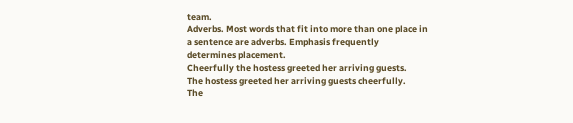team.
Adverbs. Most words that fit into more than one place in a sentence are adverbs. Emphasis frequently determines placement.
Cheerfully the hostess greeted her arriving guests.
The hostess greeted her arriving guests cheerfully.
The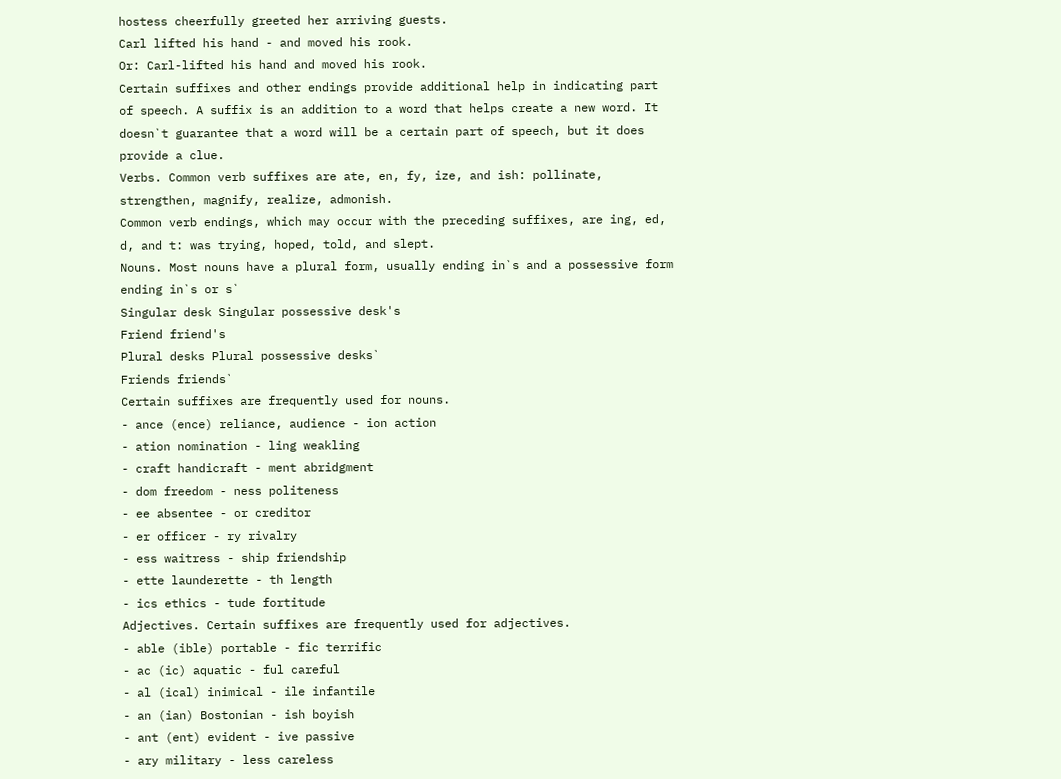hostess cheerfully greeted her arriving guests.
Carl lifted his hand - and moved his rook.
Or: Carl-lifted his hand and moved his rook.
Certain suffixes and other endings provide additional help in indicating part of speech. A suffix is an addition to a word that helps create a new word. It doesn`t guarantee that a word will be a certain part of speech, but it does provide a clue.
Verbs. Common verb suffixes are ate, en, fy, ize, and ish: pollinate, strengthen, magnify, realize, admonish.
Common verb endings, which may occur with the preceding suffixes, are ing, ed, d, and t: was trying, hoped, told, and slept.
Nouns. Most nouns have a plural form, usually ending in`s and a possessive form ending in`s or s`
Singular desk Singular possessive desk's
Friend friend's
Plural desks Plural possessive desks`
Friends friends`
Certain suffixes are frequently used for nouns.
- ance (ence) reliance, audience - ion action
- ation nomination - ling weakling
- craft handicraft - ment abridgment
- dom freedom - ness politeness
- ee absentee - or creditor
- er officer - ry rivalry
- ess waitress - ship friendship
- ette launderette - th length
- ics ethics - tude fortitude
Adjectives. Certain suffixes are frequently used for adjectives.
- able (ible) portable - fic terrific
- ac (ic) aquatic - ful careful
- al (ical) inimical - ile infantile
- an (ian) Bostonian - ish boyish
- ant (ent) evident - ive passive
- ary military - less careless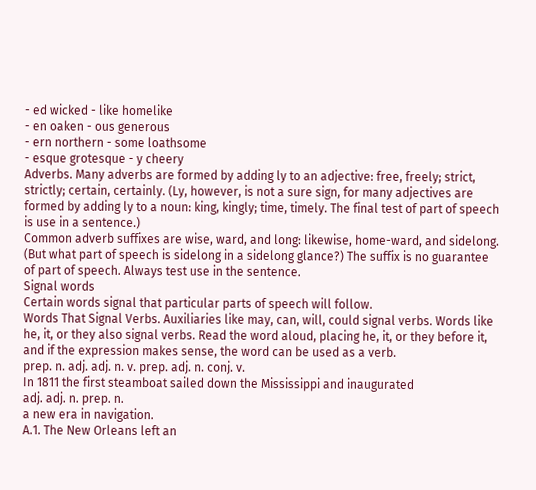- ed wicked - like homelike
- en oaken - ous generous
- ern northern - some loathsome
- esque grotesque - y cheery
Adverbs. Many adverbs are formed by adding ly to an adjective: free, freely; strict, strictly; certain, certainly. (Ly, however, is not a sure sign, for many adjectives are formed by adding ly to a noun: king, kingly; time, timely. The final test of part of speech is use in a sentence.)
Common adverb suffixes are wise, ward, and long: likewise, home-ward, and sidelong. (But what part of speech is sidelong in a sidelong glance?) The suffix is no guarantee of part of speech. Always test use in the sentence.
Signal words
Certain words signal that particular parts of speech will follow.
Words That Signal Verbs. Auxiliaries like may, can, will, could signal verbs. Words like he, it, or they also signal verbs. Read the word aloud, placing he, it, or they before it, and if the expression makes sense, the word can be used as a verb.
prep. n. adj. adj. n. v. prep. adj. n. conj. v.
In 1811 the first steamboat sailed down the Mississippi and inaugurated
adj. adj. n. prep. n.
a new era in navigation.
A.1. The New Orleans left an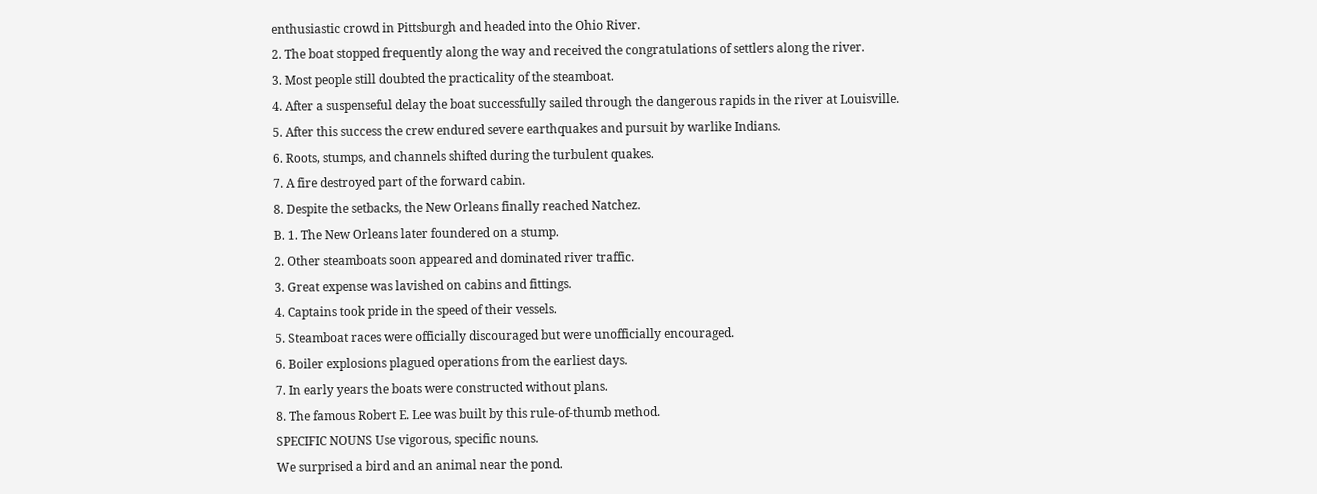enthusiastic crowd in Pittsburgh and headed into the Ohio River.
2. The boat stopped frequently along the way and received the congratulations of settlers along the river.
3. Most people still doubted the practicality of the steamboat.
4. After a suspenseful delay the boat successfully sailed through the dangerous rapids in the river at Louisville.
5. After this success the crew endured severe earthquakes and pursuit by warlike Indians.
6. Roots, stumps, and channels shifted during the turbulent quakes.
7. A fire destroyed part of the forward cabin.
8. Despite the setbacks, the New Orleans finally reached Natchez.
B. 1. The New Orleans later foundered on a stump.
2. Other steamboats soon appeared and dominated river traffic.
3. Great expense was lavished on cabins and fittings.
4. Captains took pride in the speed of their vessels.
5. Steamboat races were officially discouraged but were unofficially encouraged.
6. Boiler explosions plagued operations from the earliest days.
7. In early years the boats were constructed without plans.
8. The famous Robert E. Lee was built by this rule-of-thumb method.
SPECIFIC NOUNS Use vigorous, specific nouns.
We surprised a bird and an animal near the pond.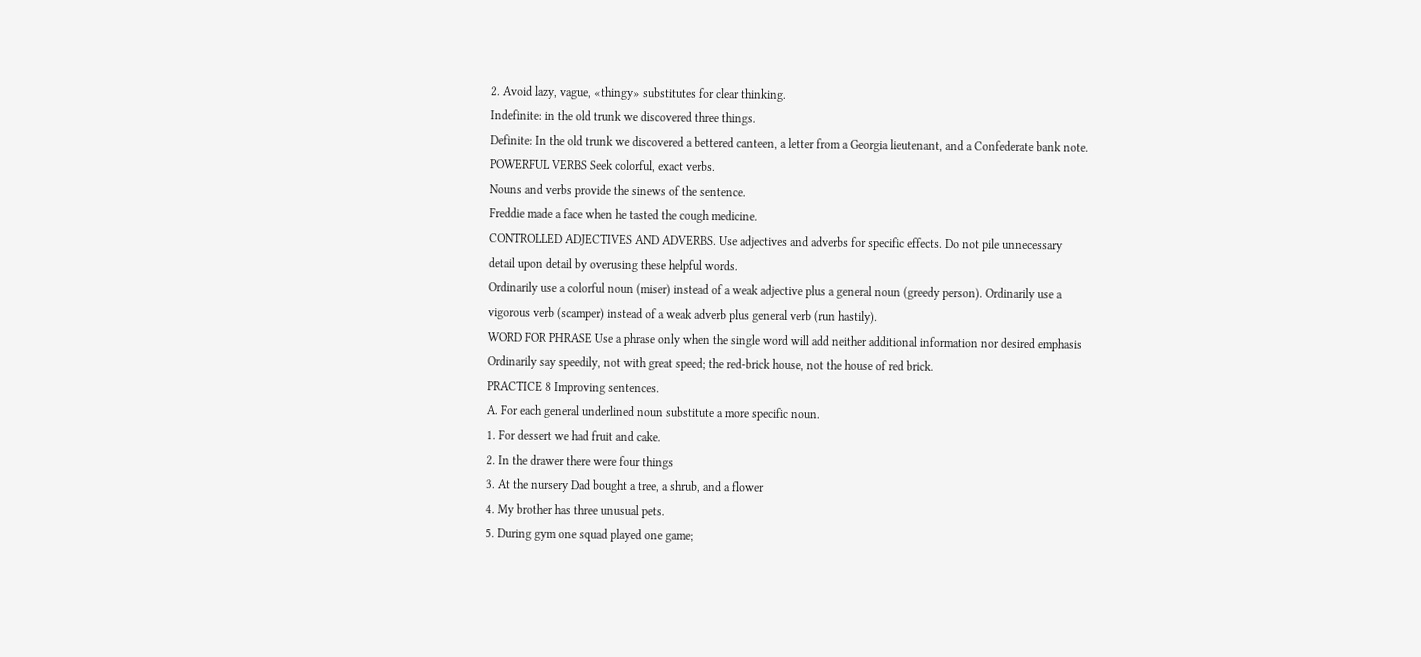2. Avoid lazy, vague, «thingy» substitutes for clear thinking.
Indefinite: in the old trunk we discovered three things.
Definite: In the old trunk we discovered a bettered canteen, a letter from a Georgia lieutenant, and a Confederate bank note.
POWERFUL VERBS Seek colorful, exact verbs.
Nouns and verbs provide the sinews of the sentence.
Freddie made a face when he tasted the cough medicine.
CONTROLLED ADJECTIVES AND ADVERBS. Use adjectives and adverbs for specific effects. Do not pile unnecessary detail upon detail by overusing these helpful words.
Ordinarily use a colorful noun (miser) instead of a weak adjective plus a general noun (greedy person). Ordinarily use a vigorous verb (scamper) instead of a weak adverb plus general verb (run hastily).
WORD FOR PHRASE Use a phrase only when the single word will add neither additional information nor desired emphasis
Ordinarily say speedily, not with great speed; the red-brick house, not the house of red brick.
PRACTICE 8 Improving sentences.
A. For each general underlined noun substitute a more specific noun.
1. For dessert we had fruit and cake.
2. In the drawer there were four things
3. At the nursery Dad bought a tree, a shrub, and a flower
4. My brother has three unusual pets.
5. During gym one squad played one game;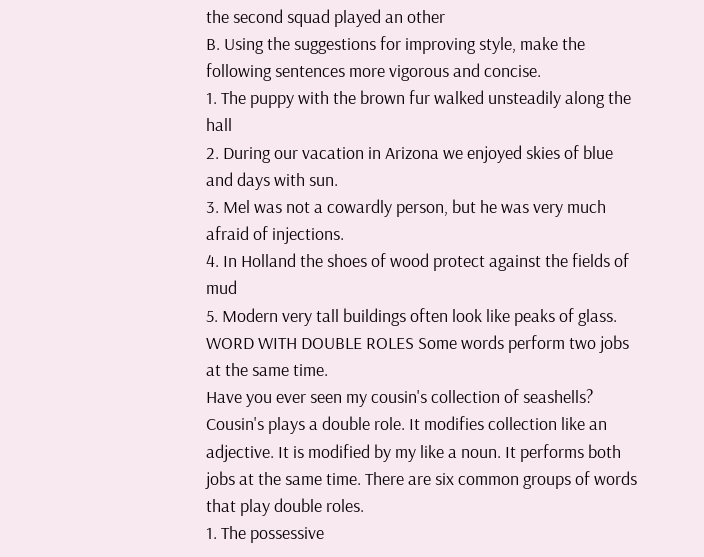the second squad played an other
B. Using the suggestions for improving style, make the following sentences more vigorous and concise.
1. The puppy with the brown fur walked unsteadily along the hall
2. During our vacation in Arizona we enjoyed skies of blue and days with sun.
3. Mel was not a cowardly person, but he was very much afraid of injections.
4. In Holland the shoes of wood protect against the fields of mud
5. Modern very tall buildings often look like peaks of glass.
WORD WITH DOUBLE ROLES Some words perform two jobs at the same time.
Have you ever seen my cousin's collection of seashells?
Cousin's plays a double role. It modifies collection like an adjective. It is modified by my like a noun. It performs both jobs at the same time. There are six common groups of words that play double roles.
1. The possessive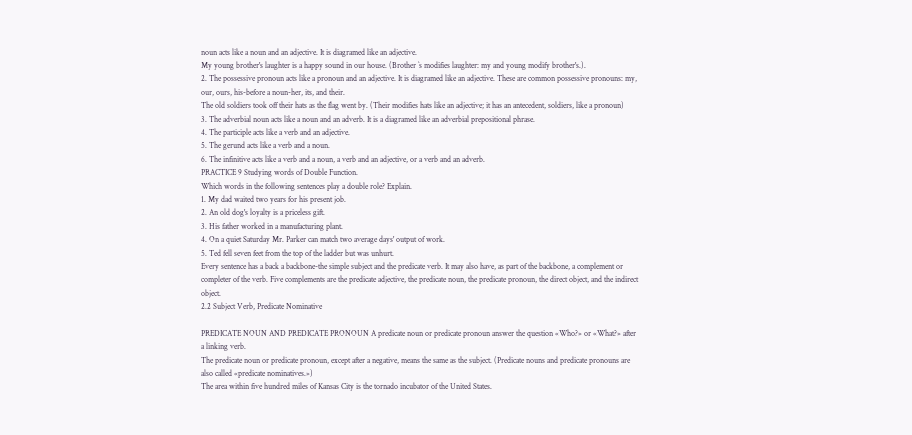noun acts like a noun and an adjective. It is diagramed like an adjective.
My young brother's laughter is a happy sound in our house. (Brother `s modifies laughter: my and young modify brother's.).
2. The possessive pronoun acts like a pronoun and an adjective. It is diagramed like an adjective. These are common possessive pronouns: my, our, ours, his-before a noun-her, its, and their.
The old soldiers took off their hats as the flag went by. (Their modifies hats like an adjective; it has an antecedent, soldiers, like a pronoun)
3. The adverbial noun acts like a noun and an adverb. It is a diagramed like an adverbial prepositional phrase.
4. The participle acts like a verb and an adjective.
5. The gerund acts like a verb and a noun.
6. The infinitive acts like a verb and a noun, a verb and an adjective, or a verb and an adverb.
PRACTICE 9 Studying words of Double Function.
Which words in the following sentences play a double role? Explain.
1. My dad waited two years for his present job.
2. An old dog's loyalty is a priceless gift.
3. His father worked in a manufacturing plant.
4. On a quiet Saturday Mr. Parker can match two average days' output of work.
5. Ted fell seven feet from the top of the ladder but was unhurt.
Every sentence has a back a backbone-the simple subject and the predicate verb. It may also have, as part of the backbone, a complement or completer of the verb. Five complements are the predicate adjective, the predicate noun, the predicate pronoun, the direct object, and the indirect object.
2.2 Subject Verb, Predicate Nominative

PREDICATE NOUN AND PREDICATE PRONOUN A predicate noun or predicate pronoun answer the question «Who?» or «What?» after a linking verb.
The predicate noun or predicate pronoun, except after a negative, means the same as the subject. (Predicate nouns and predicate pronouns are also called «predicate nominatives.»)
The area within five hundred miles of Kansas City is the tornado incubator of the United States.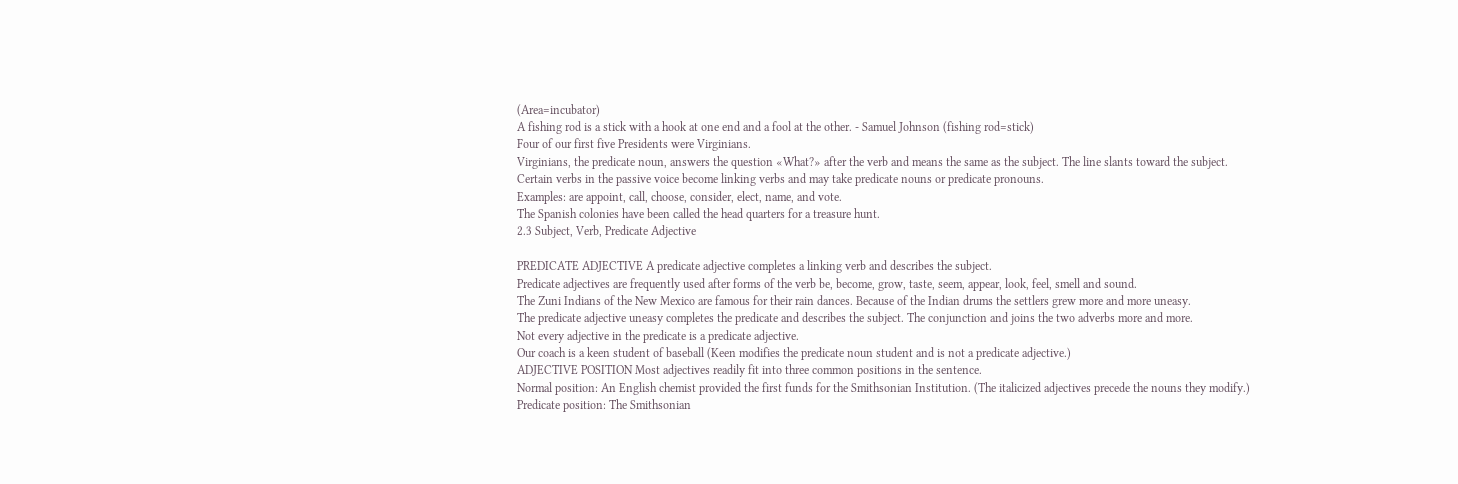(Area=incubator)
A fishing rod is a stick with a hook at one end and a fool at the other. - Samuel Johnson (fishing rod=stick)
Four of our first five Presidents were Virginians.
Virginians, the predicate noun, answers the question «What?» after the verb and means the same as the subject. The line slants toward the subject.
Certain verbs in the passive voice become linking verbs and may take predicate nouns or predicate pronouns.
Examples: are appoint, call, choose, consider, elect, name, and vote.
The Spanish colonies have been called the head quarters for a treasure hunt.
2.3 Subject, Verb, Predicate Adjective

PREDICATE ADJECTIVE A predicate adjective completes a linking verb and describes the subject.
Predicate adjectives are frequently used after forms of the verb be, become, grow, taste, seem, appear, look, feel, smell and sound.
The Zuni Indians of the New Mexico are famous for their rain dances. Because of the Indian drums the settlers grew more and more uneasy.
The predicate adjective uneasy completes the predicate and describes the subject. The conjunction and joins the two adverbs more and more.
Not every adjective in the predicate is a predicate adjective.
Our coach is a keen student of baseball (Keen modifies the predicate noun student and is not a predicate adjective.)
ADJECTIVE POSITION Most adjectives readily fit into three common positions in the sentence.
Normal position: An English chemist provided the first funds for the Smithsonian Institution. (The italicized adjectives precede the nouns they modify.)
Predicate position: The Smithsonian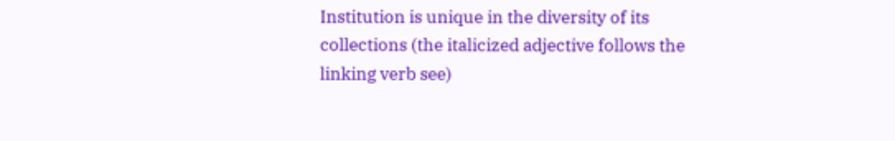Institution is unique in the diversity of its collections (the italicized adjective follows the linking verb see)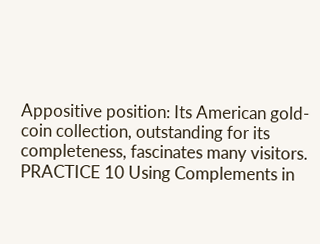Appositive position: Its American gold-coin collection, outstanding for its completeness, fascinates many visitors.
PRACTICE 10 Using Complements in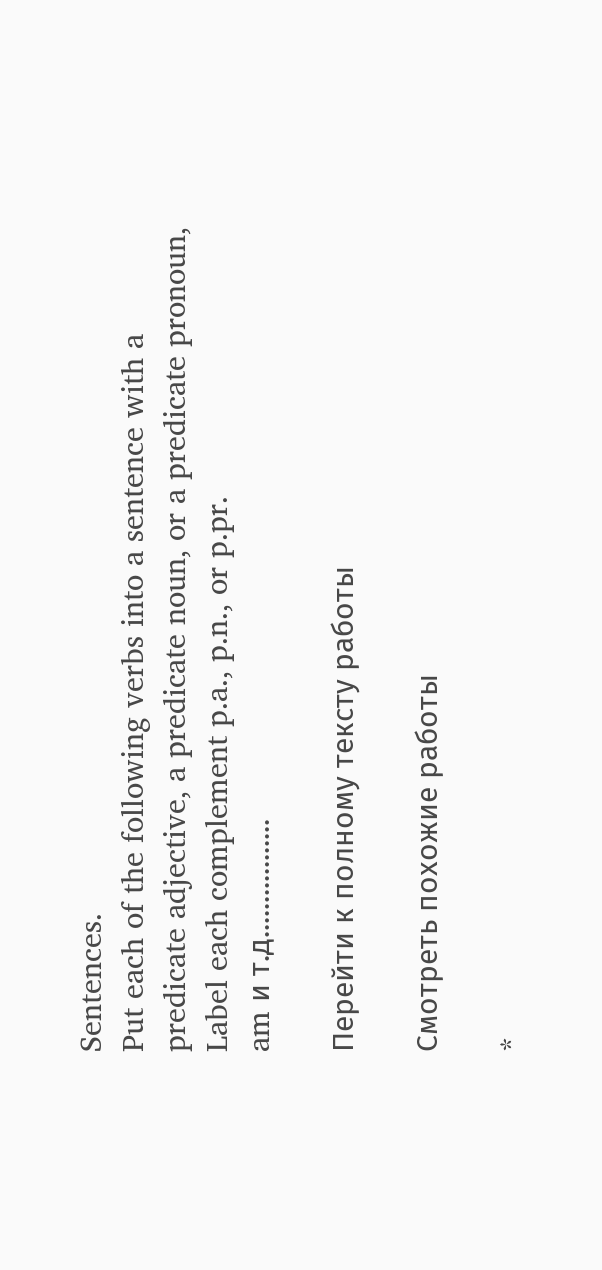Sentences.
Put each of the following verbs into a sentence with a predicate adjective, a predicate noun, or a predicate pronoun, Label each complement p.a., p.n., or p.pr.
am и т.д.................

Перейти к полному тексту работы

Смотреть похожие работы

*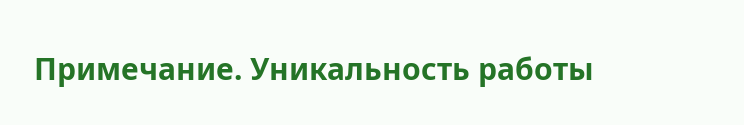Примечание. Уникальность работы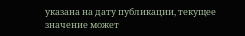указана на дату публикации, текущее значение может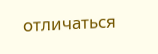отличаться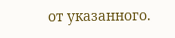от указанного.